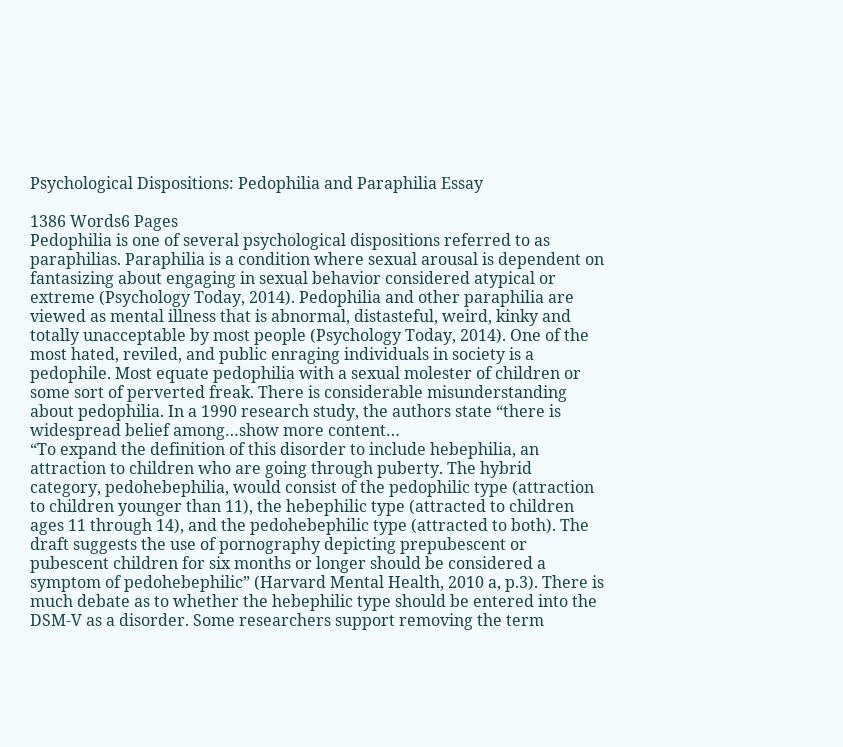Psychological Dispositions: Pedophilia and Paraphilia Essay

1386 Words6 Pages
Pedophilia is one of several psychological dispositions referred to as paraphilias. Paraphilia is a condition where sexual arousal is dependent on fantasizing about engaging in sexual behavior considered atypical or extreme (Psychology Today, 2014). Pedophilia and other paraphilia are viewed as mental illness that is abnormal, distasteful, weird, kinky and totally unacceptable by most people (Psychology Today, 2014). One of the most hated, reviled, and public enraging individuals in society is a pedophile. Most equate pedophilia with a sexual molester of children or some sort of perverted freak. There is considerable misunderstanding about pedophilia. In a 1990 research study, the authors state “there is widespread belief among…show more content…
“To expand the definition of this disorder to include hebephilia, an attraction to children who are going through puberty. The hybrid category, pedohebephilia, would consist of the pedophilic type (attraction to children younger than 11), the hebephilic type (attracted to children ages 11 through 14), and the pedohebephilic type (attracted to both). The draft suggests the use of pornography depicting prepubescent or pubescent children for six months or longer should be considered a symptom of pedohebephilic” (Harvard Mental Health, 2010 a, p.3). There is much debate as to whether the hebephilic type should be entered into the DSM-V as a disorder. Some researchers support removing the term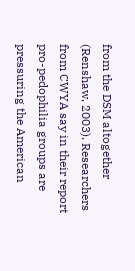from the DSM altogether (Renshaw, 2003). Researchers from CWYA say in their report pro-pedophilia groups are pressuring the American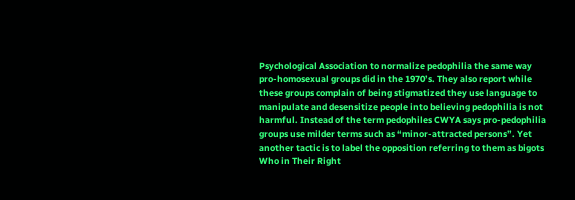Psychological Association to normalize pedophilia the same way pro-homosexual groups did in the 1970’s. They also report while these groups complain of being stigmatized they use language to manipulate and desensitize people into believing pedophilia is not harmful. Instead of the term pedophiles CWYA says pro-pedophilia groups use milder terms such as “minor-attracted persons”. Yet another tactic is to label the opposition referring to them as bigots Who in Their Right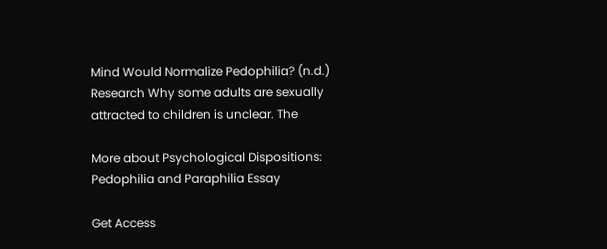Mind Would Normalize Pedophilia? (n.d.) Research Why some adults are sexually attracted to children is unclear. The

More about Psychological Dispositions: Pedophilia and Paraphilia Essay

Get Access